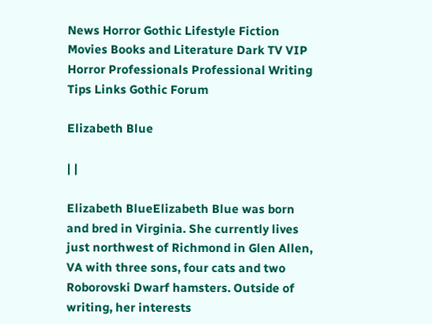News Horror Gothic Lifestyle Fiction Movies Books and Literature Dark TV VIP Horror Professionals Professional Writing Tips Links Gothic Forum

Elizabeth Blue

| |

Elizabeth BlueElizabeth Blue was born and bred in Virginia. She currently lives just northwest of Richmond in Glen Allen, VA with three sons, four cats and two Roborovski Dwarf hamsters. Outside of writing, her interests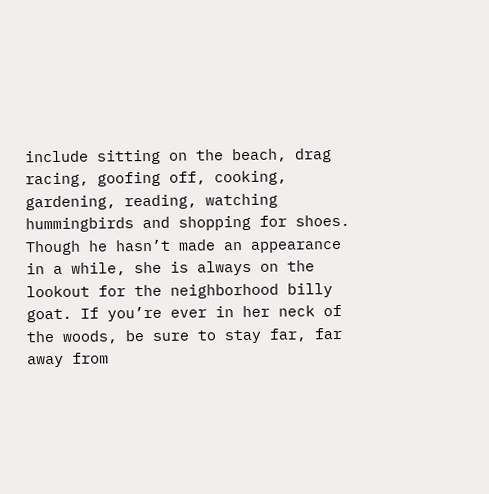include sitting on the beach, drag racing, goofing off, cooking, gardening, reading, watching hummingbirds and shopping for shoes. Though he hasn’t made an appearance in a while, she is always on the lookout for the neighborhood billy goat. If you’re ever in her neck of the woods, be sure to stay far, far away from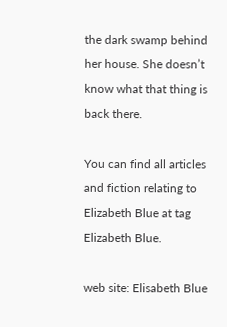the dark swamp behind her house. She doesn’t know what that thing is back there.

You can find all articles and fiction relating to Elizabeth Blue at tag Elizabeth Blue.

web site: Elisabeth Blue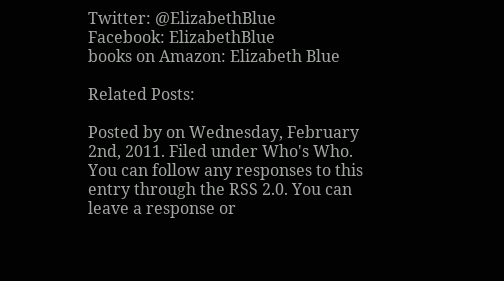Twitter: @ElizabethBlue
Facebook: ElizabethBlue
books on Amazon: Elizabeth Blue

Related Posts:

Posted by on Wednesday, February 2nd, 2011. Filed under Who's Who. You can follow any responses to this entry through the RSS 2.0. You can leave a response or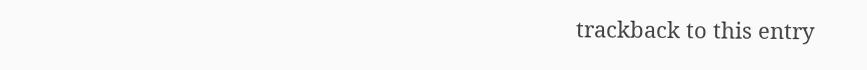trackback to this entry